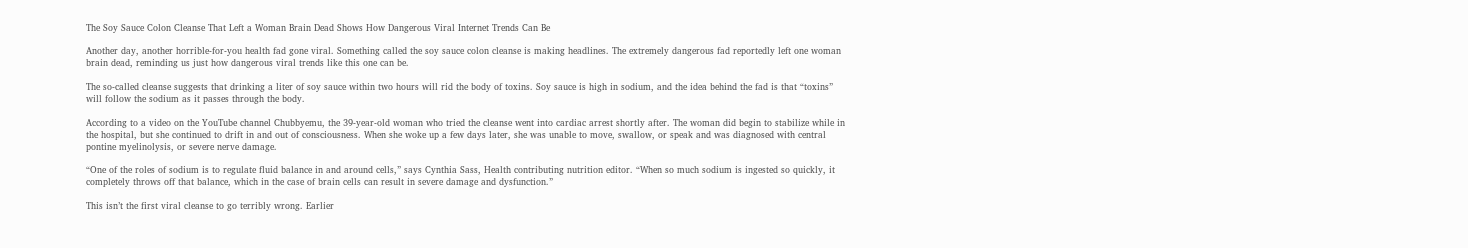The Soy Sauce Colon Cleanse That Left a Woman Brain Dead Shows How Dangerous Viral Internet Trends Can Be

Another day, another horrible-for-you health fad gone viral. Something called the soy sauce colon cleanse is making headlines. The extremely dangerous fad reportedly left one woman brain dead, reminding us just how dangerous viral trends like this one can be.

The so-called cleanse suggests that drinking a liter of soy sauce within two hours will rid the body of toxins. Soy sauce is high in sodium, and the idea behind the fad is that “toxins” will follow the sodium as it passes through the body.

According to a video on the YouTube channel Chubbyemu, the 39-year-old woman who tried the cleanse went into cardiac arrest shortly after. The woman did begin to stabilize while in the hospital, but she continued to drift in and out of consciousness. When she woke up a few days later, she was unable to move, swallow, or speak and was diagnosed with central pontine myelinolysis, or severe nerve damage.

“One of the roles of sodium is to regulate fluid balance in and around cells,” says Cynthia Sass, Health contributing nutrition editor. “When so much sodium is ingested so quickly, it completely throws off that balance, which in the case of brain cells can result in severe damage and dysfunction.”

This isn’t the first viral cleanse to go terribly wrong. Earlier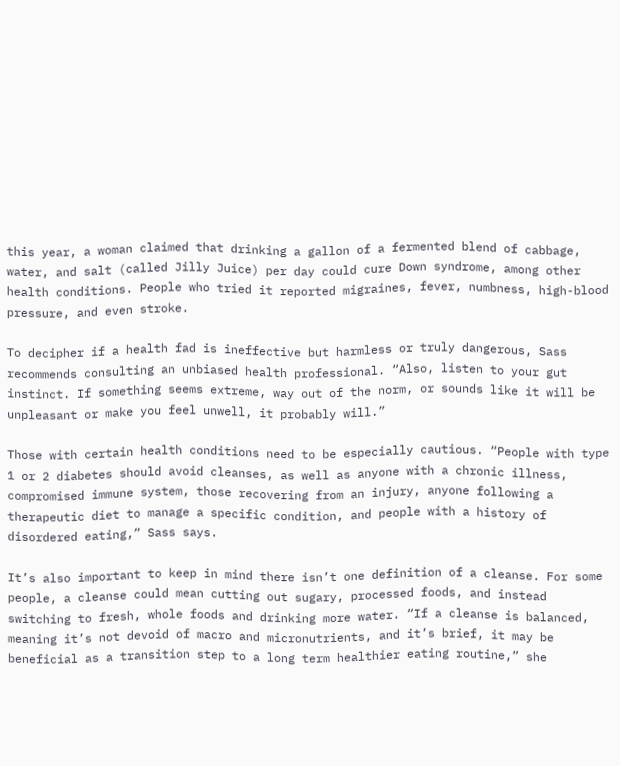this year, a woman claimed that drinking a gallon of a fermented blend of cabbage, water, and salt (called Jilly Juice) per day could cure Down syndrome, among other health conditions. People who tried it reported migraines, fever, numbness, high-blood pressure, and even stroke.

To decipher if a health fad is ineffective but harmless or truly dangerous, Sass recommends consulting an unbiased health professional. “Also, listen to your gut instinct. If something seems extreme, way out of the norm, or sounds like it will be unpleasant or make you feel unwell, it probably will.”

Those with certain health conditions need to be especially cautious. “People with type 1 or 2 diabetes should avoid cleanses, as well as anyone with a chronic illness, compromised immune system, those recovering from an injury, anyone following a therapeutic diet to manage a specific condition, and people with a history of disordered eating,” Sass says.

It’s also important to keep in mind there isn’t one definition of a cleanse. For some people, a cleanse could mean cutting out sugary, processed foods, and instead switching to fresh, whole foods and drinking more water. “If a cleanse is balanced, meaning it’s not devoid of macro and micronutrients, and it’s brief, it may be beneficial as a transition step to a long term healthier eating routine,” she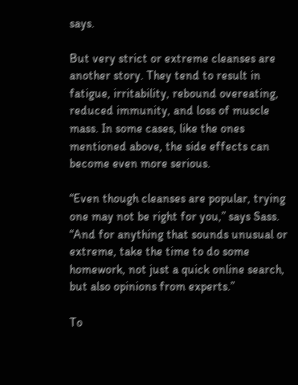says.

But very strict or extreme cleanses are another story. They tend to result in fatigue, irritability, rebound overeating, reduced immunity, and loss of muscle mass. In some cases, like the ones mentioned above, the side effects can become even more serious.

“Even though cleanses are popular, trying one may not be right for you,” says Sass. “And for anything that sounds unusual or extreme, take the time to do some homework, not just a quick online search, but also opinions from experts.”

To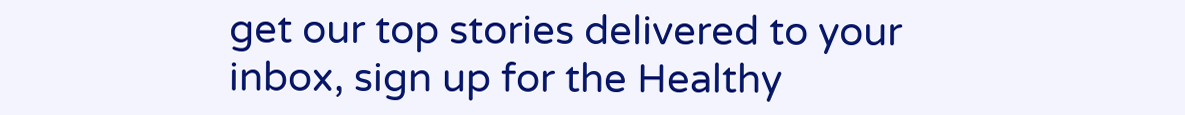get our top stories delivered to your inbox, sign up for the Healthy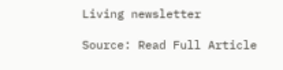Living newsletter

Source: Read Full Article